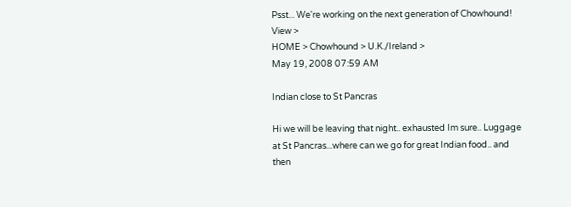Psst... We're working on the next generation of Chowhound! View >
HOME > Chowhound > U.K./Ireland >
May 19, 2008 07:59 AM

Indian close to St Pancras

Hi we will be leaving that night.. exhausted Im sure.. Luggage at St Pancras...where can we go for great Indian food.. and then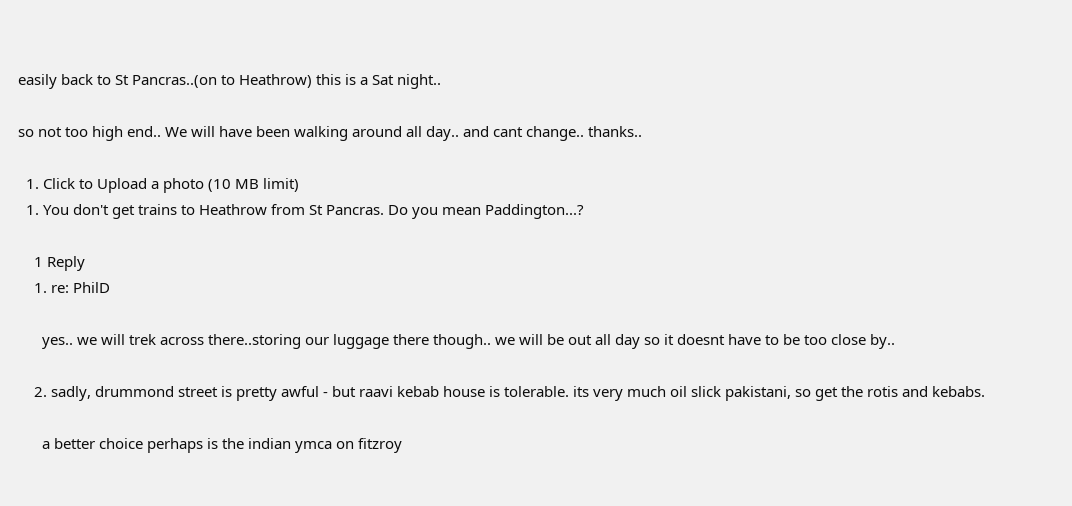easily back to St Pancras..(on to Heathrow) this is a Sat night..

so not too high end.. We will have been walking around all day.. and cant change.. thanks..

  1. Click to Upload a photo (10 MB limit)
  1. You don't get trains to Heathrow from St Pancras. Do you mean Paddington...?

    1 Reply
    1. re: PhilD

      yes.. we will trek across there..storing our luggage there though.. we will be out all day so it doesnt have to be too close by..

    2. sadly, drummond street is pretty awful - but raavi kebab house is tolerable. its very much oil slick pakistani, so get the rotis and kebabs.

      a better choice perhaps is the indian ymca on fitzroy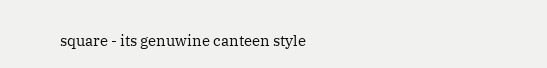square - its genuwine canteen style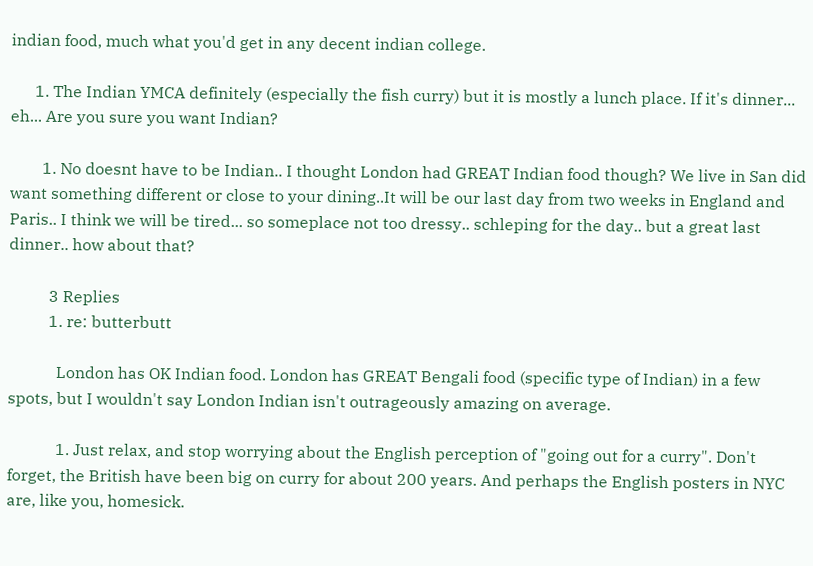indian food, much what you'd get in any decent indian college.

      1. The Indian YMCA definitely (especially the fish curry) but it is mostly a lunch place. If it's dinner... eh... Are you sure you want Indian?

        1. No doesnt have to be Indian.. I thought London had GREAT Indian food though? We live in San did want something different or close to your dining..It will be our last day from two weeks in England and Paris.. I think we will be tired... so someplace not too dressy.. schleping for the day.. but a great last dinner.. how about that?

          3 Replies
          1. re: butterbutt

            London has OK Indian food. London has GREAT Bengali food (specific type of Indian) in a few spots, but I wouldn't say London Indian isn't outrageously amazing on average.

            1. Just relax, and stop worrying about the English perception of "going out for a curry". Don't forget, the British have been big on curry for about 200 years. And perhaps the English posters in NYC are, like you, homesick.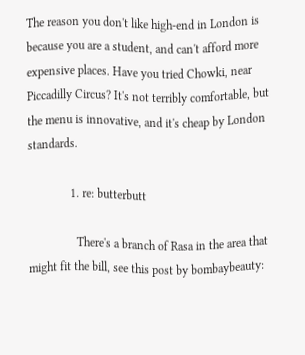The reason you don't like high-end in London is because you are a student, and can't afford more expensive places. Have you tried Chowki, near Piccadilly Circus? It's not terribly comfortable, but the menu is innovative, and it's cheap by London standards.

              1. re: butterbutt

                There's a branch of Rasa in the area that might fit the bill, see this post by bombaybeauty: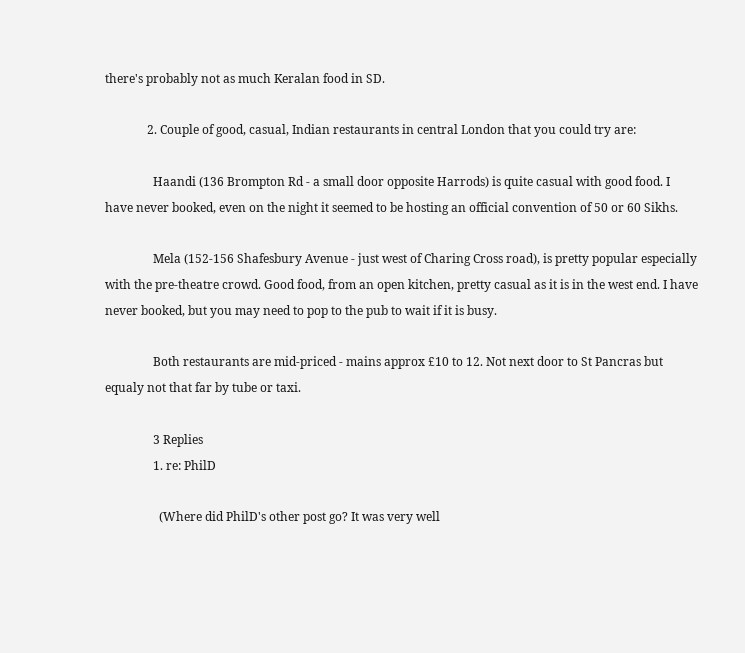there's probably not as much Keralan food in SD.

              2. Couple of good, casual, Indian restaurants in central London that you could try are:

                Haandi (136 Brompton Rd - a small door opposite Harrods) is quite casual with good food. I have never booked, even on the night it seemed to be hosting an official convention of 50 or 60 Sikhs.

                Mela (152-156 Shafesbury Avenue - just west of Charing Cross road), is pretty popular especially with the pre-theatre crowd. Good food, from an open kitchen, pretty casual as it is in the west end. I have never booked, but you may need to pop to the pub to wait if it is busy.

                Both restaurants are mid-priced - mains approx £10 to 12. Not next door to St Pancras but equaly not that far by tube or taxi.

                3 Replies
                1. re: PhilD

                  (Where did PhilD's other post go? It was very well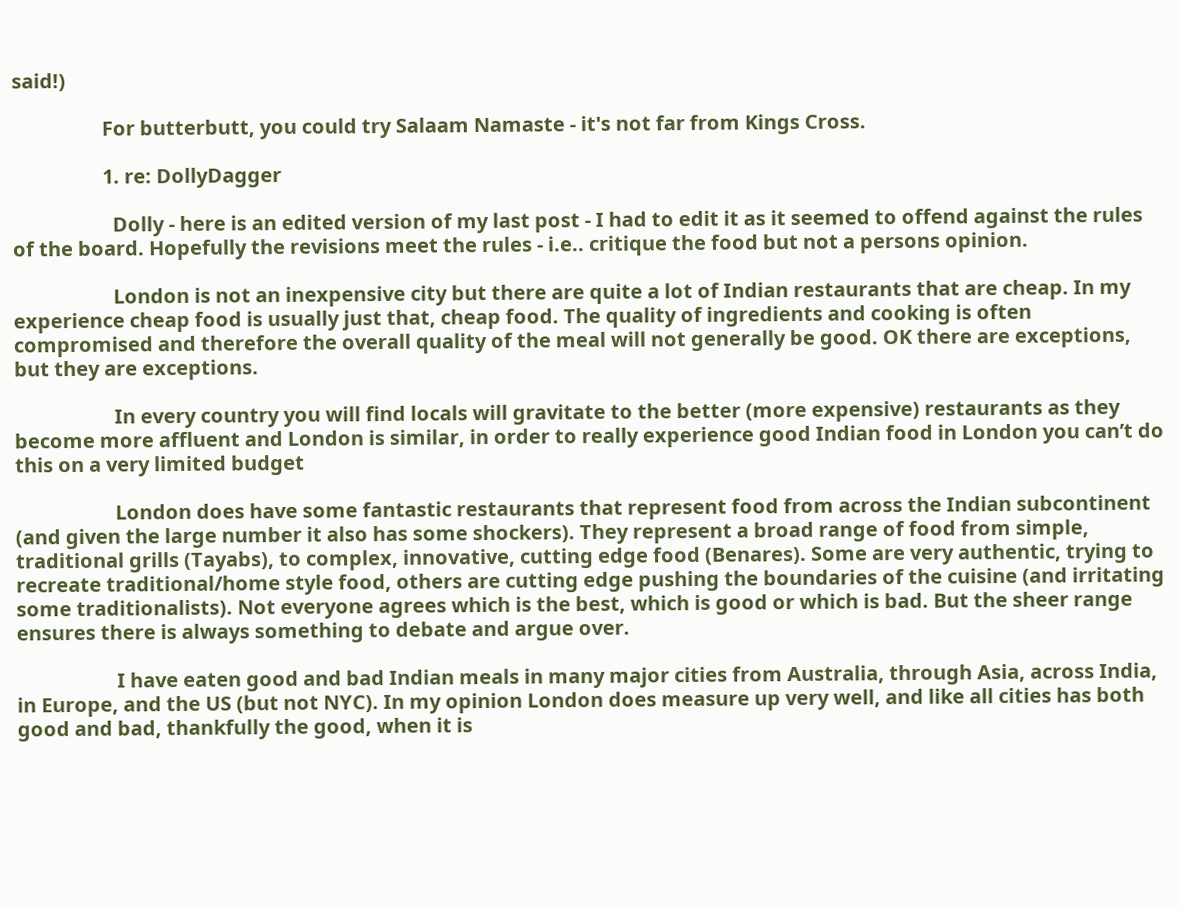said!)

                  For butterbutt, you could try Salaam Namaste - it's not far from Kings Cross.

                  1. re: DollyDagger

                    Dolly - here is an edited version of my last post - I had to edit it as it seemed to offend against the rules of the board. Hopefully the revisions meet the rules - i.e.. critique the food but not a persons opinion.

                    London is not an inexpensive city but there are quite a lot of Indian restaurants that are cheap. In my experience cheap food is usually just that, cheap food. The quality of ingredients and cooking is often compromised and therefore the overall quality of the meal will not generally be good. OK there are exceptions, but they are exceptions.

                    In every country you will find locals will gravitate to the better (more expensive) restaurants as they become more affluent and London is similar, in order to really experience good Indian food in London you can’t do this on a very limited budget

                    London does have some fantastic restaurants that represent food from across the Indian subcontinent (and given the large number it also has some shockers). They represent a broad range of food from simple, traditional grills (Tayabs), to complex, innovative, cutting edge food (Benares). Some are very authentic, trying to recreate traditional/home style food, others are cutting edge pushing the boundaries of the cuisine (and irritating some traditionalists). Not everyone agrees which is the best, which is good or which is bad. But the sheer range ensures there is always something to debate and argue over.

                    I have eaten good and bad Indian meals in many major cities from Australia, through Asia, across India, in Europe, and the US (but not NYC). In my opinion London does measure up very well, and like all cities has both good and bad, thankfully the good, when it is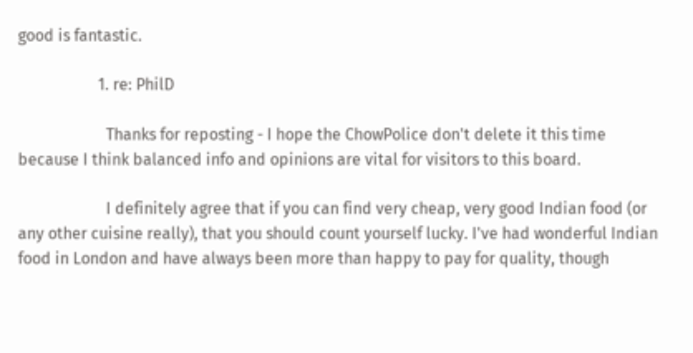good is fantastic.

                    1. re: PhilD

                      Thanks for reposting - I hope the ChowPolice don't delete it this time because I think balanced info and opinions are vital for visitors to this board.

                      I definitely agree that if you can find very cheap, very good Indian food (or any other cuisine really), that you should count yourself lucky. I've had wonderful Indian food in London and have always been more than happy to pay for quality, though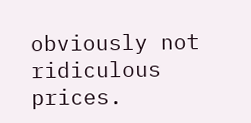obviously not ridiculous prices.